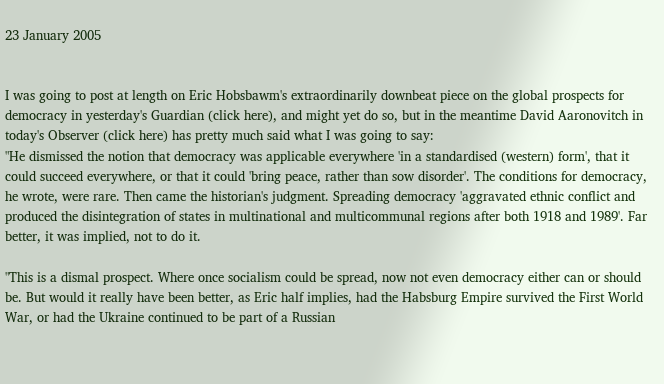23 January 2005


I was going to post at length on Eric Hobsbawm's extraordinarily downbeat piece on the global prospects for democracy in yesterday's Guardian (click here), and might yet do so, but in the meantime David Aaronovitch in today's Observer (click here) has pretty much said what I was going to say:
"He dismissed the notion that democracy was applicable everywhere 'in a standardised (western) form', that it could succeed everywhere, or that it could 'bring peace, rather than sow disorder'. The conditions for democracy, he wrote, were rare. Then came the historian's judgment. Spreading democracy 'aggravated ethnic conflict and produced the disintegration of states in multinational and multicommunal regions after both 1918 and 1989'. Far better, it was implied, not to do it.

"This is a dismal prospect. Where once socialism could be spread, now not even democracy either can or should be. But would it really have been better, as Eric half implies, had the Habsburg Empire survived the First World War, or had the Ukraine continued to be part of a Russian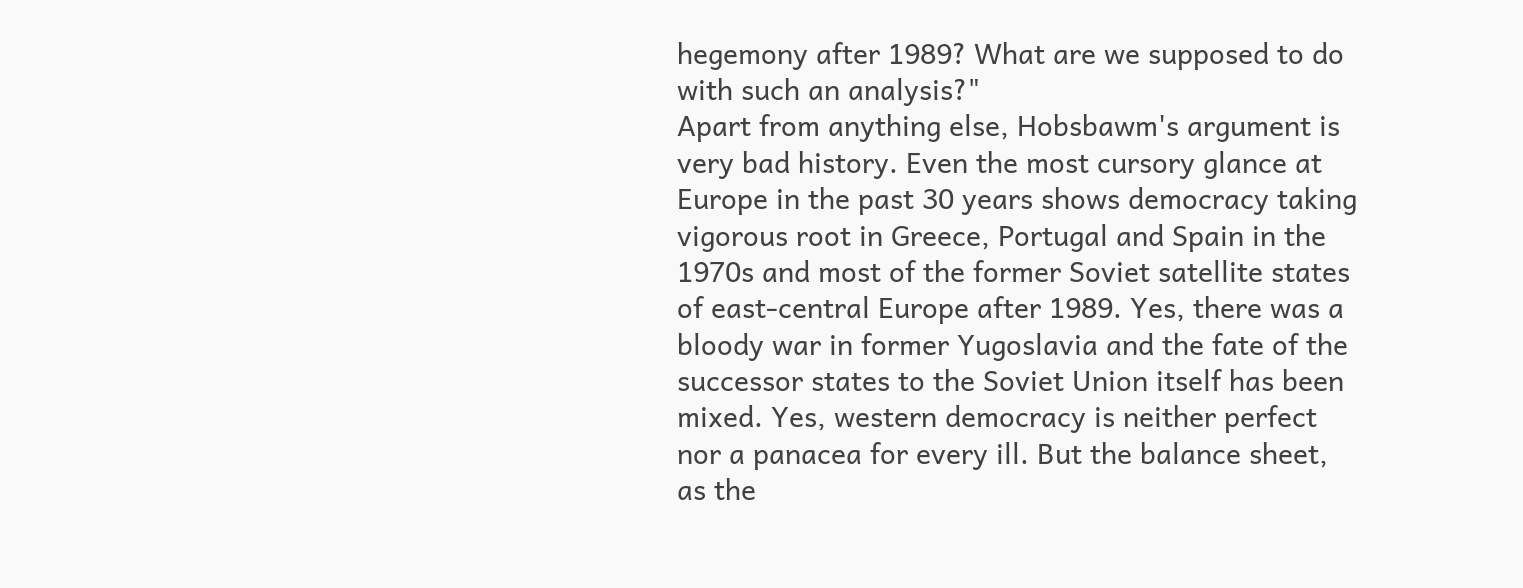hegemony after 1989? What are we supposed to do with such an analysis?"
Apart from anything else, Hobsbawm's argument is very bad history. Even the most cursory glance at Europe in the past 30 years shows democracy taking vigorous root in Greece, Portugal and Spain in the 1970s and most of the former Soviet satellite states of east-central Europe after 1989. Yes, there was a bloody war in former Yugoslavia and the fate of the successor states to the Soviet Union itself has been mixed. Yes, western democracy is neither perfect nor a panacea for every ill. But the balance sheet, as the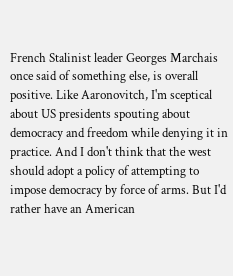French Stalinist leader Georges Marchais once said of something else, is overall positive. Like Aaronovitch, I'm sceptical about US presidents spouting about democracy and freedom while denying it in practice. And I don't think that the west should adopt a policy of attempting to impose democracy by force of arms. But I'd rather have an American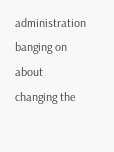administration banging on about changing the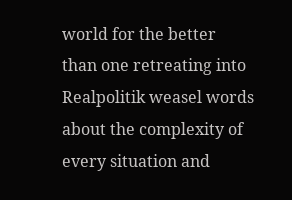world for the better than one retreating into Realpolitik weasel words about the complexity of every situation and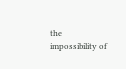the impossibility of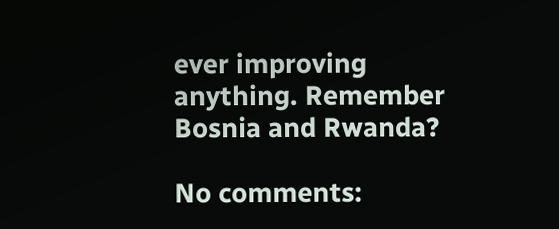ever improving anything. Remember Bosnia and Rwanda?

No comments: